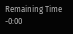Remaining Time -0:00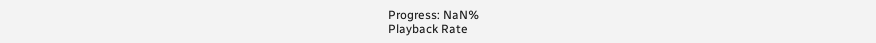Progress: NaN%
Playback Rate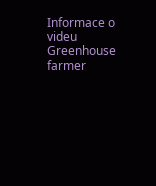Informace o videu
Greenhouse farmer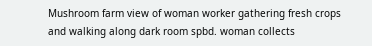Mushroom farm view of woman worker gathering fresh crops and walking along dark room spbd. woman collects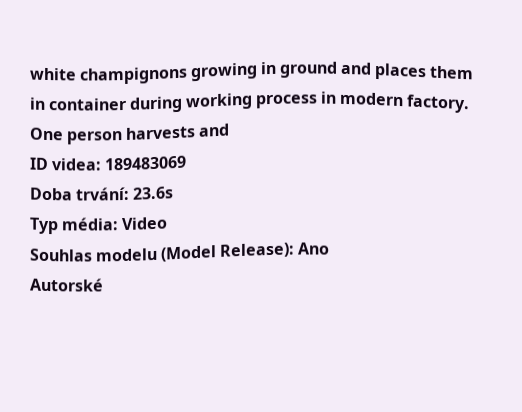white champignons growing in ground and places them in container during working process in modern factory. One person harvests and
ID videa: 189483069
Doba trvání: 23.6s
Typ média: Video
Souhlas modelu (Model Release): Ano
Autorské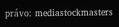právo: mediastockmasters